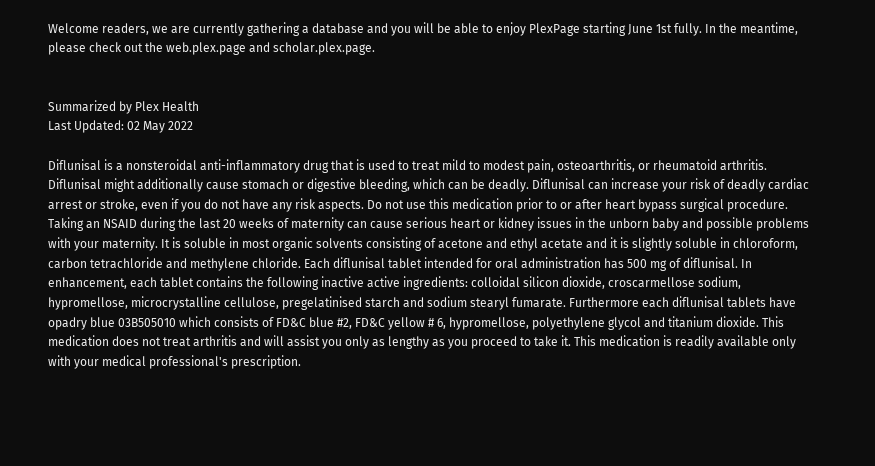Welcome readers, we are currently gathering a database and you will be able to enjoy PlexPage starting June 1st fully. In the meantime, please check out the web.plex.page and scholar.plex.page.


Summarized by Plex Health
Last Updated: 02 May 2022

Diflunisal is a nonsteroidal anti-inflammatory drug that is used to treat mild to modest pain, osteoarthritis, or rheumatoid arthritis. Diflunisal might additionally cause stomach or digestive bleeding, which can be deadly. Diflunisal can increase your risk of deadly cardiac arrest or stroke, even if you do not have any risk aspects. Do not use this medication prior to or after heart bypass surgical procedure. Taking an NSAID during the last 20 weeks of maternity can cause serious heart or kidney issues in the unborn baby and possible problems with your maternity. It is soluble in most organic solvents consisting of acetone and ethyl acetate and it is slightly soluble in chloroform, carbon tetrachloride and methylene chloride. Each diflunisal tablet intended for oral administration has 500 mg of diflunisal. In enhancement, each tablet contains the following inactive active ingredients: colloidal silicon dioxide, croscarmellose sodium, hypromellose, microcrystalline cellulose, pregelatinised starch and sodium stearyl fumarate. Furthermore each diflunisal tablets have opadry blue 03B505010 which consists of FD&C blue #2, FD&C yellow # 6, hypromellose, polyethylene glycol and titanium dioxide. This medication does not treat arthritis and will assist you only as lengthy as you proceed to take it. This medication is readily available only with your medical professional's prescription.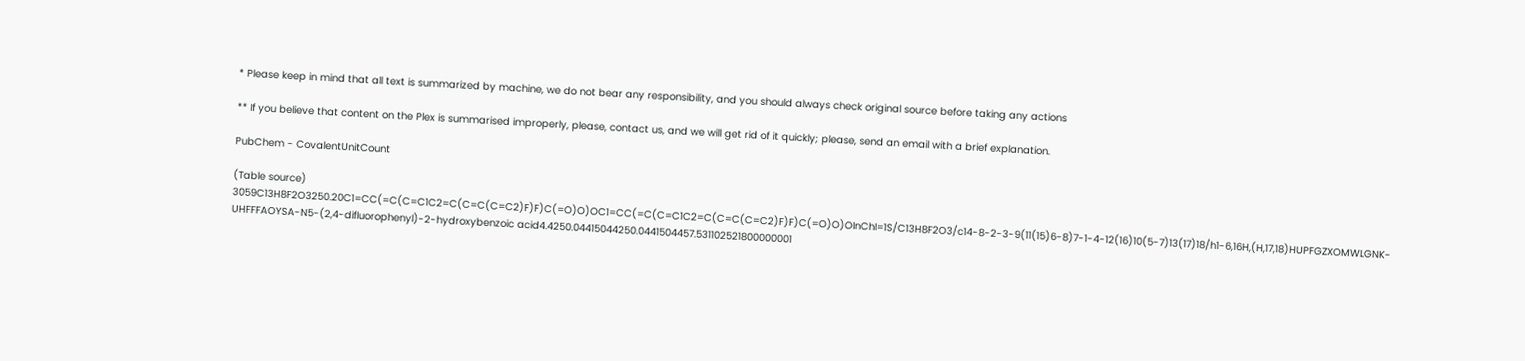* Please keep in mind that all text is summarized by machine, we do not bear any responsibility, and you should always check original source before taking any actions

** If you believe that content on the Plex is summarised improperly, please, contact us, and we will get rid of it quickly; please, send an email with a brief explanation.

PubChem - CovalentUnitCount

(Table source)
3059C13H8F2O3250.20C1=CC(=C(C=C1C2=C(C=C(C=C2)F)F)C(=O)O)OC1=CC(=C(C=C1C2=C(C=C(C=C2)F)F)C(=O)O)OInChI=1S/C13H8F2O3/c14-8-2-3-9(11(15)6-8)7-1-4-12(16)10(5-7)13(17)18/h1-6,16H,(H,17,18)HUPFGZXOMWLGNK-UHFFFAOYSA-N5-(2,4-difluorophenyl)-2-hydroxybenzoic acid4.4250.04415044250.0441504457.531102521800000001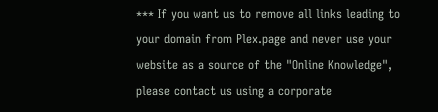*** If you want us to remove all links leading to your domain from Plex.page and never use your website as a source of the "Online Knowledge", please contact us using a corporate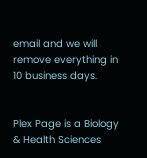email and we will remove everything in 10 business days.


Plex Page is a Biology & Health Sciences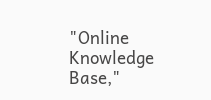"Online Knowledge Base,"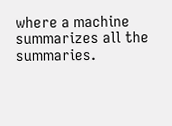where a machine summarizes all the summaries.